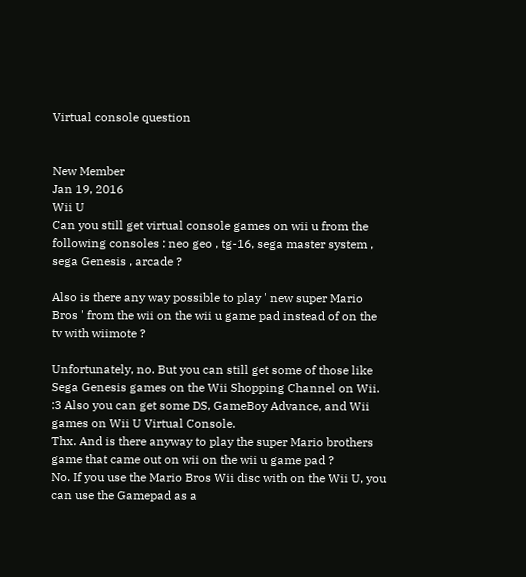Virtual console question


New Member
Jan 19, 2016
Wii U
Can you still get virtual console games on wii u from the following consoles : neo geo , tg-16, sega master system , sega Genesis , arcade ?

Also is there any way possible to play ' new super Mario Bros ' from the wii on the wii u game pad instead of on the tv with wiimote ?

Unfortunately, no. But you can still get some of those like Sega Genesis games on the Wii Shopping Channel on Wii. :3 Also you can get some DS, GameBoy Advance, and Wii games on Wii U Virtual Console.
Thx. And is there anyway to play the super Mario brothers game that came out on wii on the wii u game pad ?
No. If you use the Mario Bros Wii disc with on the Wii U, you can use the Gamepad as a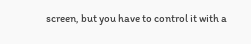screen, but you have to control it with a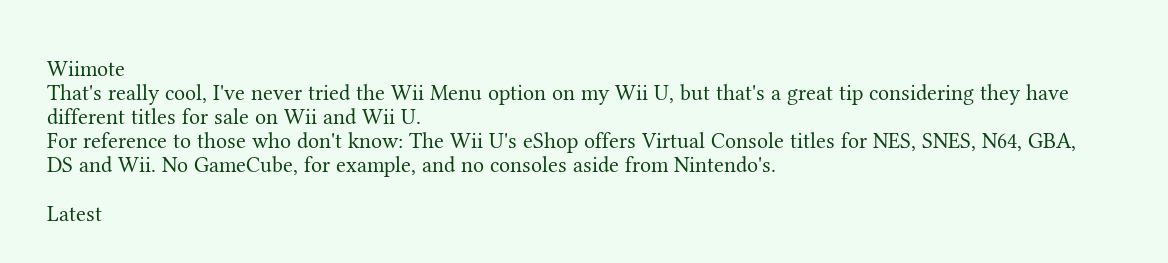Wiimote
That's really cool, I've never tried the Wii Menu option on my Wii U, but that's a great tip considering they have different titles for sale on Wii and Wii U.
For reference to those who don't know: The Wii U's eShop offers Virtual Console titles for NES, SNES, N64, GBA, DS and Wii. No GameCube, for example, and no consoles aside from Nintendo's.

Latest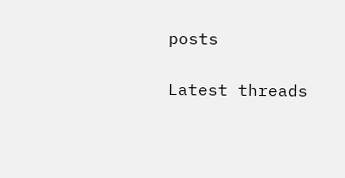posts

Latest threads